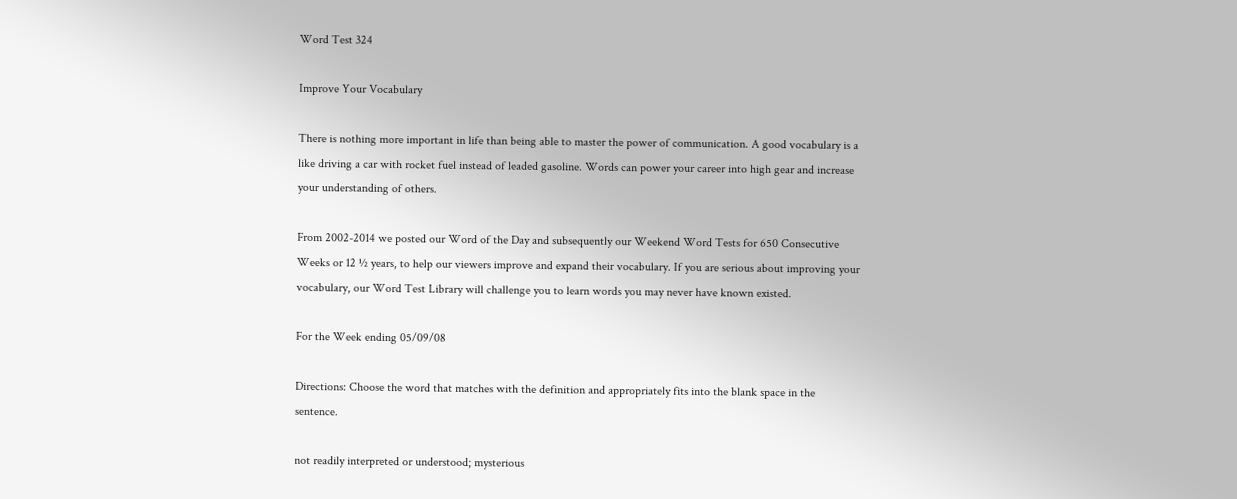Word Test 324

Improve Your Vocabulary

There is nothing more important in life than being able to master the power of communication. A good vocabulary is a like driving a car with rocket fuel instead of leaded gasoline. Words can power your career into high gear and increase your understanding of others.

From 2002-2014 we posted our Word of the Day and subsequently our Weekend Word Tests for 650 Consecutive Weeks or 12 ½ years, to help our viewers improve and expand their vocabulary. If you are serious about improving your vocabulary, our Word Test Library will challenge you to learn words you may never have known existed.

For the Week ending 05/09/08

Directions: Choose the word that matches with the definition and appropriately fits into the blank space in the sentence.

not readily interpreted or understood; mysterious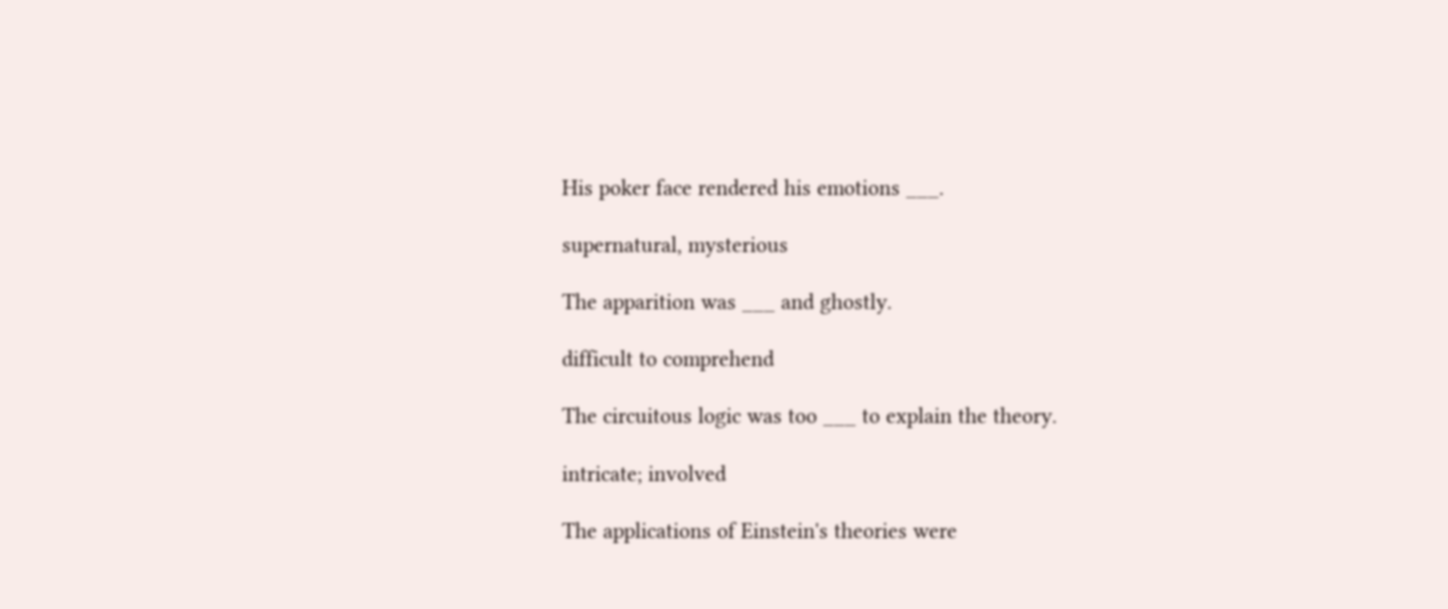His poker face rendered his emotions ___.

supernatural, mysterious

The apparition was ___ and ghostly.

difficult to comprehend

The circuitous logic was too ___ to explain the theory.

intricate; involved

The applications of Einstein's theories were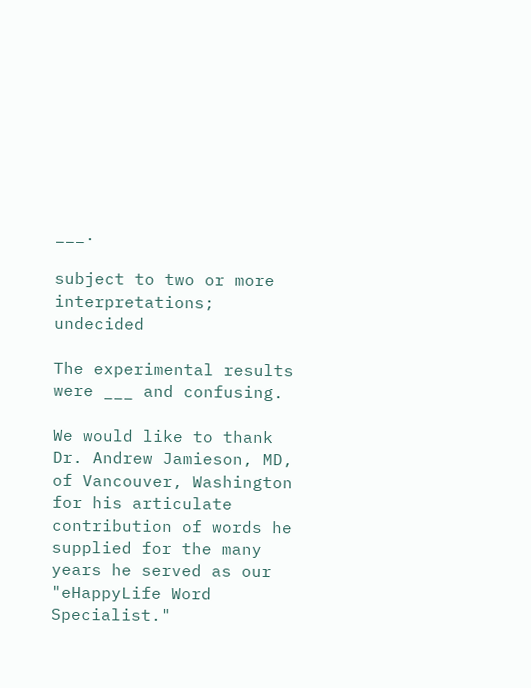___.

subject to two or more interpretations; undecided

The experimental results were ___ and confusing.

We would like to thank Dr. Andrew Jamieson, MD, of Vancouver, Washington for his articulate contribution of words he supplied for the many years he served as our "eHappyLife Word Specialist."